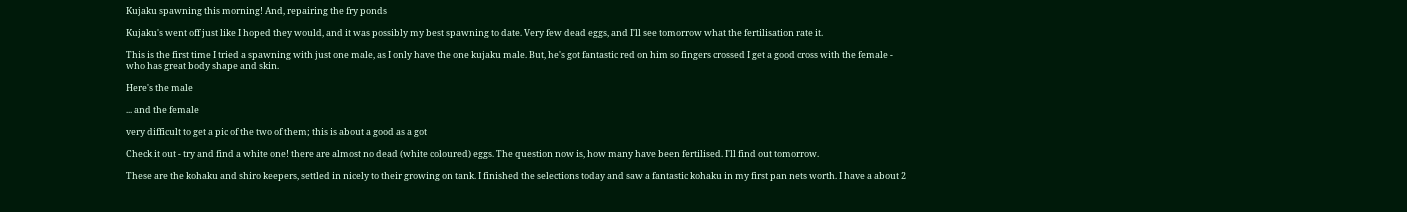Kujaku spawning this morning! And, repairing the fry ponds

Kujaku's went off just like I hoped they would, and it was possibly my best spawning to date. Very few dead eggs, and I'll see tomorrow what the fertilisation rate it.

This is the first time I tried a spawning with just one male, as I only have the one kujaku male. But, he's got fantastic red on him so fingers crossed I get a good cross with the female - who has great body shape and skin.

Here's the male

... and the female

very difficult to get a pic of the two of them; this is about a good as a got

Check it out - try and find a white one! there are almost no dead (white coloured) eggs. The question now is, how many have been fertilised. I'll find out tomorrow.

These are the kohaku and shiro keepers, settled in nicely to their growing on tank. I finished the selections today and saw a fantastic kohaku in my first pan nets worth. I have a about 2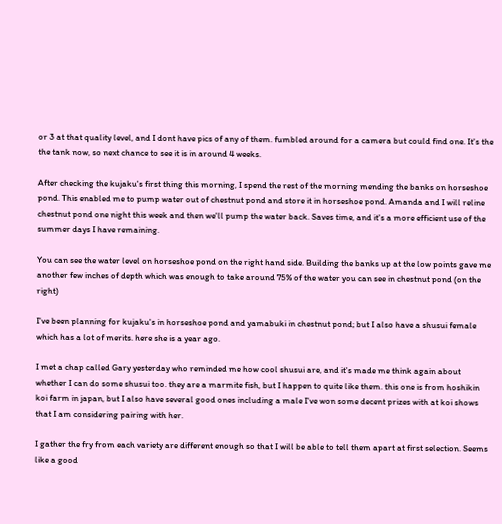or 3 at that quality level, and I dont have pics of any of them. fumbled around for a camera but could find one. It's the the tank now, so next chance to see it is in around 4 weeks.

After checking the kujaku's first thing this morning, I spend the rest of the morning mending the banks on horseshoe pond. This enabled me to pump water out of chestnut pond and store it in horseshoe pond. Amanda and I will reline chestnut pond one night this week and then we'll pump the water back. Saves time, and it's a more efficient use of the summer days I have remaining.

You can see the water level on horseshoe pond on the right hand side. Building the banks up at the low points gave me another few inches of depth which was enough to take around 75% of the water you can see in chestnut pond (on the right)

I've been planning for kujaku's in horseshoe pond and yamabuki in chestnut pond; but I also have a shusui female which has a lot of merits. here she is a year ago.

I met a chap called Gary yesterday who reminded me how cool shusui are, and it's made me think again about whether I can do some shusui too. they are a marmite fish, but I happen to quite like them. this one is from hoshikin koi farm in japan, but I also have several good ones including a male I've won some decent prizes with at koi shows that I am considering pairing with her.

I gather the fry from each variety are different enough so that I will be able to tell them apart at first selection. Seems like a good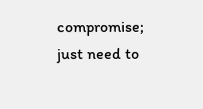compromise; just need to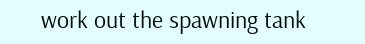work out the spawning tank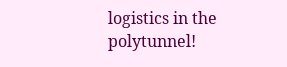logistics in the polytunnel!